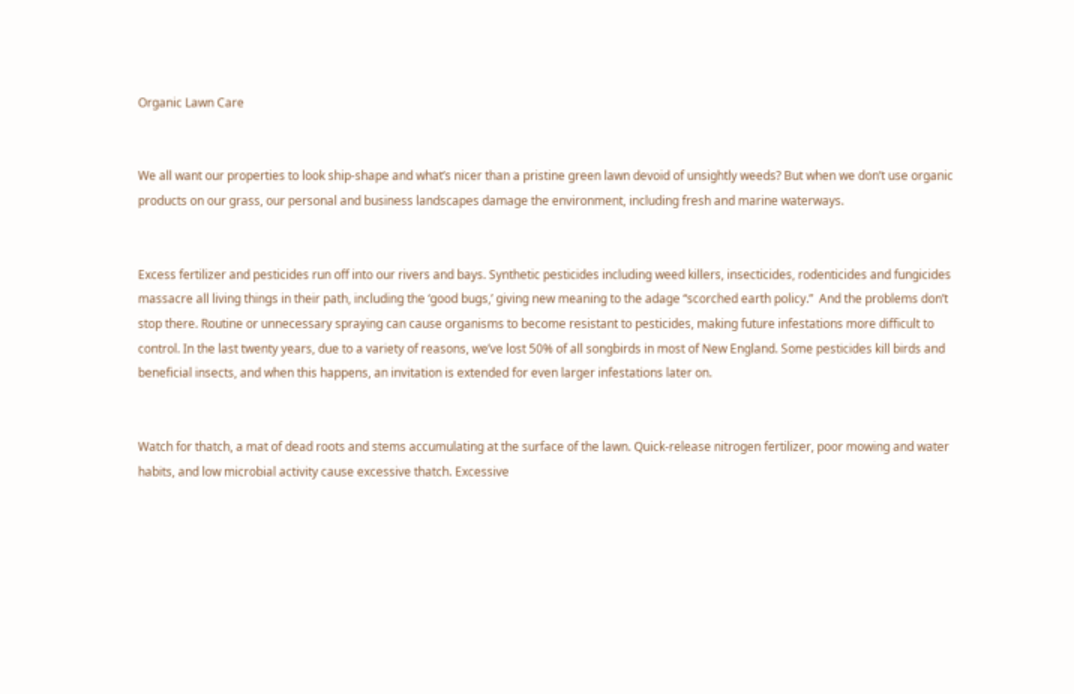Organic Lawn Care


We all want our properties to look ship-shape and what’s nicer than a pristine green lawn devoid of unsightly weeds? But when we don’t use organic products on our grass, our personal and business landscapes damage the environment, including fresh and marine waterways.


Excess fertilizer and pesticides run off into our rivers and bays. Synthetic pesticides including weed killers, insecticides, rodenticides and fungicides massacre all living things in their path, including the ‘good bugs,’ giving new meaning to the adage “scorched earth policy.”  And the problems don’t stop there. Routine or unnecessary spraying can cause organisms to become resistant to pesticides, making future infestations more difficult to control. In the last twenty years, due to a variety of reasons, we’ve lost 50% of all songbirds in most of New England. Some pesticides kill birds and beneficial insects, and when this happens, an invitation is extended for even larger infestations later on.


Watch for thatch, a mat of dead roots and stems accumulating at the surface of the lawn. Quick-release nitrogen fertilizer, poor mowing and water habits, and low microbial activity cause excessive thatch. Excessive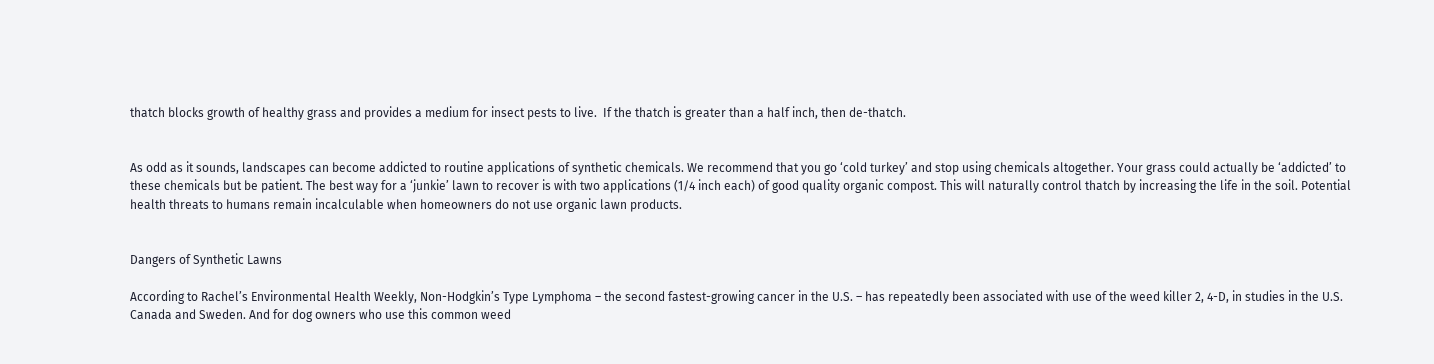thatch blocks growth of healthy grass and provides a medium for insect pests to live.  If the thatch is greater than a half inch, then de-thatch.


As odd as it sounds, landscapes can become addicted to routine applications of synthetic chemicals. We recommend that you go ‘cold turkey’ and stop using chemicals altogether. Your grass could actually be ‘addicted’ to these chemicals but be patient. The best way for a ‘junkie’ lawn to recover is with two applications (1/4 inch each) of good quality organic compost. This will naturally control thatch by increasing the life in the soil. Potential health threats to humans remain incalculable when homeowners do not use organic lawn products.


Dangers of Synthetic Lawns

According to Rachel’s Environmental Health Weekly, Non-Hodgkin’s Type Lymphoma – the second fastest-growing cancer in the U.S. – has repeatedly been associated with use of the weed killer 2, 4-D, in studies in the U.S. Canada and Sweden. And for dog owners who use this common weed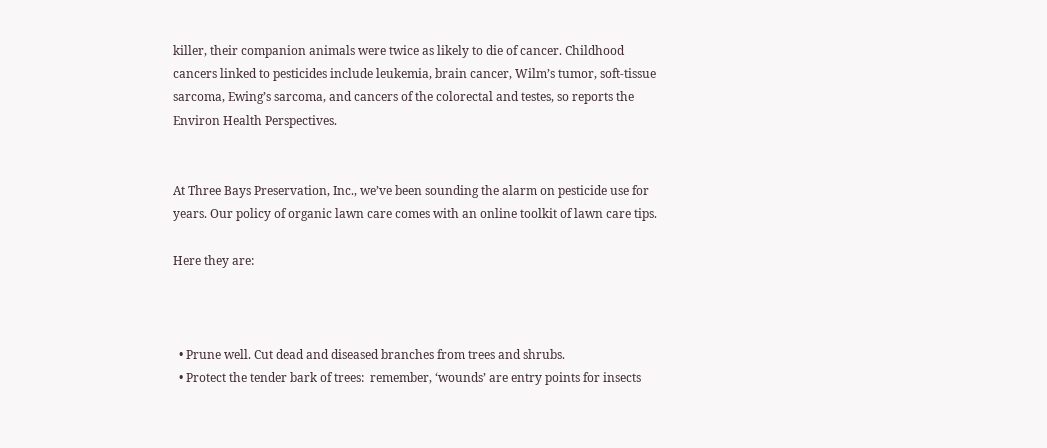killer, their companion animals were twice as likely to die of cancer. Childhood cancers linked to pesticides include leukemia, brain cancer, Wilm’s tumor, soft-tissue sarcoma, Ewing’s sarcoma, and cancers of the colorectal and testes, so reports the Environ Health Perspectives.


At Three Bays Preservation, Inc., we’ve been sounding the alarm on pesticide use for years. Our policy of organic lawn care comes with an online toolkit of lawn care tips.

Here they are:



  • Prune well. Cut dead and diseased branches from trees and shrubs.
  • Protect the tender bark of trees:  remember, ‘wounds’ are entry points for insects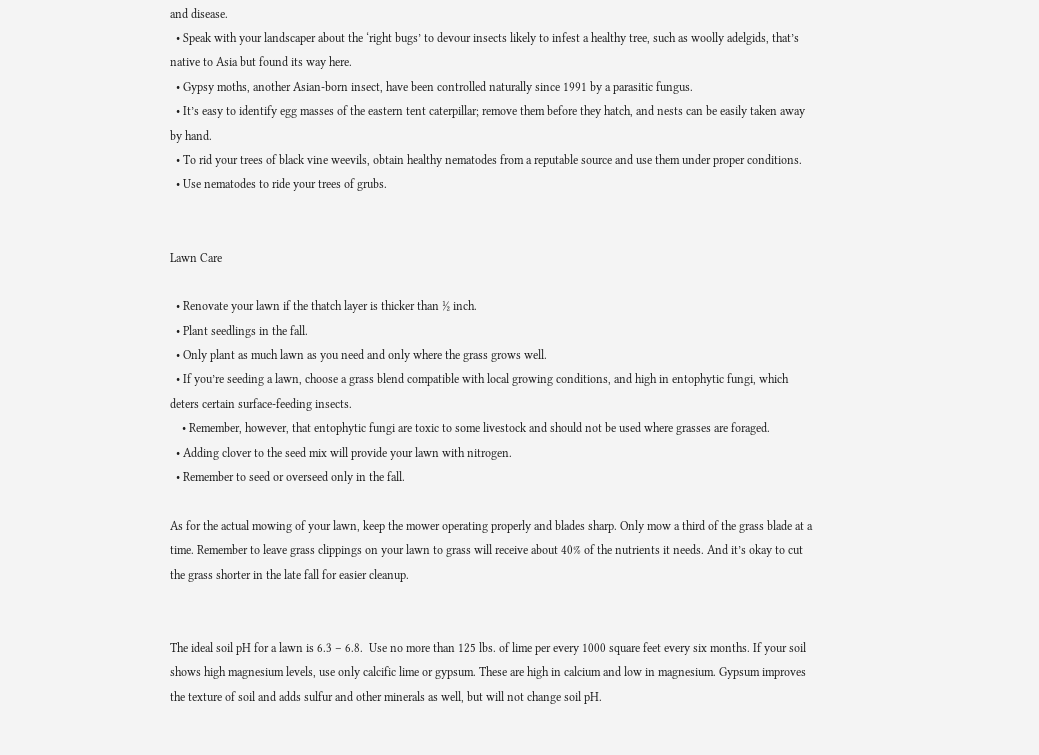and disease.
  • Speak with your landscaper about the ‘right bugs’ to devour insects likely to infest a healthy tree, such as woolly adelgids, that’s native to Asia but found its way here.
  • Gypsy moths, another Asian-born insect, have been controlled naturally since 1991 by a parasitic fungus.
  • It’s easy to identify egg masses of the eastern tent caterpillar; remove them before they hatch, and nests can be easily taken away by hand.
  • To rid your trees of black vine weevils, obtain healthy nematodes from a reputable source and use them under proper conditions.
  • Use nematodes to ride your trees of grubs.


Lawn Care

  • Renovate your lawn if the thatch layer is thicker than ½ inch.
  • Plant seedlings in the fall.
  • Only plant as much lawn as you need and only where the grass grows well.
  • If you’re seeding a lawn, choose a grass blend compatible with local growing conditions, and high in entophytic fungi, which deters certain surface-feeding insects.
    • Remember, however, that entophytic fungi are toxic to some livestock and should not be used where grasses are foraged.
  • Adding clover to the seed mix will provide your lawn with nitrogen.
  • Remember to seed or overseed only in the fall.

As for the actual mowing of your lawn, keep the mower operating properly and blades sharp. Only mow a third of the grass blade at a time. Remember to leave grass clippings on your lawn to grass will receive about 40% of the nutrients it needs. And it’s okay to cut the grass shorter in the late fall for easier cleanup.


The ideal soil pH for a lawn is 6.3 – 6.8.  Use no more than 125 lbs. of lime per every 1000 square feet every six months. If your soil shows high magnesium levels, use only calcific lime or gypsum. These are high in calcium and low in magnesium. Gypsum improves the texture of soil and adds sulfur and other minerals as well, but will not change soil pH.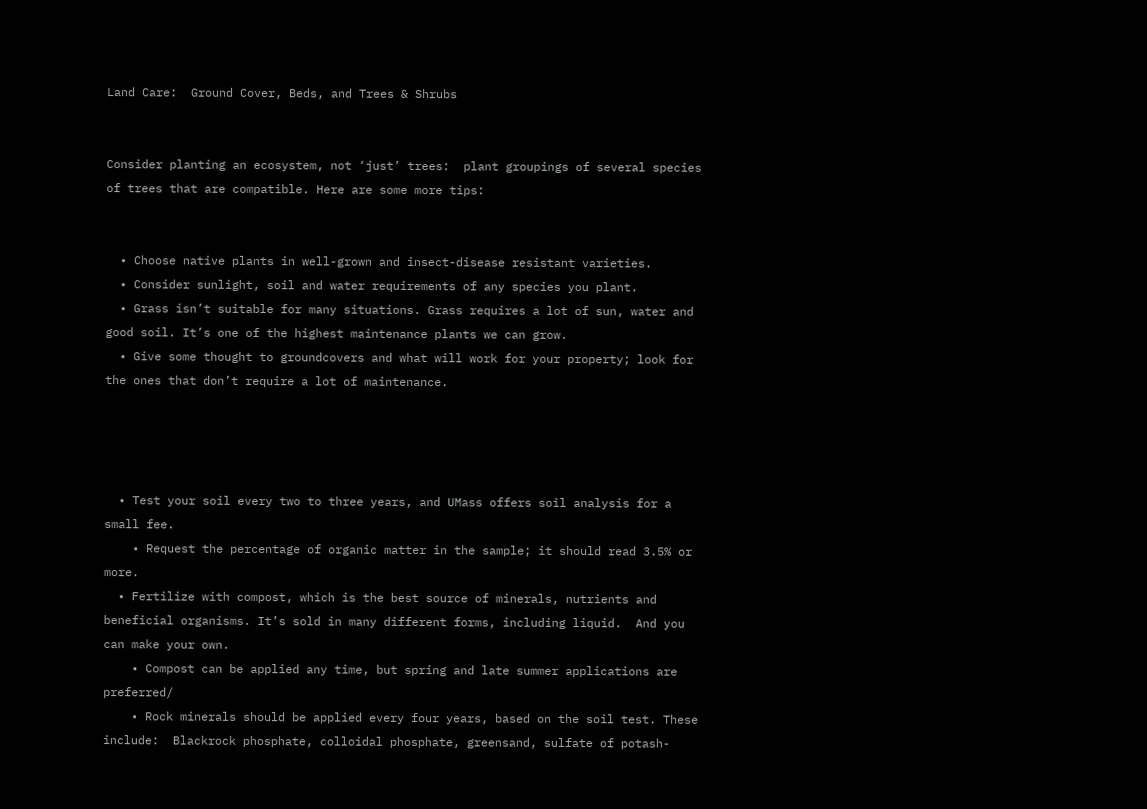Land Care:  Ground Cover, Beds, and Trees & Shrubs


Consider planting an ecosystem, not ‘just’ trees:  plant groupings of several species of trees that are compatible. Here are some more tips:


  • Choose native plants in well-grown and insect-disease resistant varieties.
  • Consider sunlight, soil and water requirements of any species you plant.
  • Grass isn’t suitable for many situations. Grass requires a lot of sun, water and good soil. It’s one of the highest maintenance plants we can grow.
  • Give some thought to groundcovers and what will work for your property; look for the ones that don’t require a lot of maintenance.




  • Test your soil every two to three years, and UMass offers soil analysis for a small fee.
    • Request the percentage of organic matter in the sample; it should read 3.5% or more.
  • Fertilize with compost, which is the best source of minerals, nutrients and beneficial organisms. It’s sold in many different forms, including liquid.  And you can make your own.
    • Compost can be applied any time, but spring and late summer applications are preferred/
    • Rock minerals should be applied every four years, based on the soil test. These include:  Blackrock phosphate, colloidal phosphate, greensand, sulfate of potash-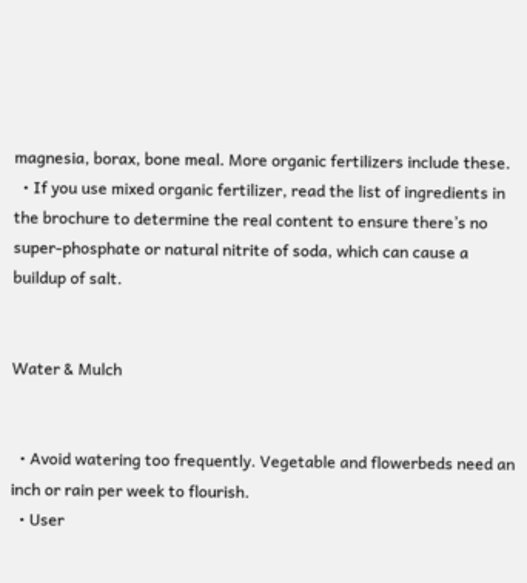magnesia, borax, bone meal. More organic fertilizers include these.
  • If you use mixed organic fertilizer, read the list of ingredients in the brochure to determine the real content to ensure there’s no super-phosphate or natural nitrite of soda, which can cause a buildup of salt.


Water & Mulch


  • Avoid watering too frequently. Vegetable and flowerbeds need an inch or rain per week to flourish.
  • User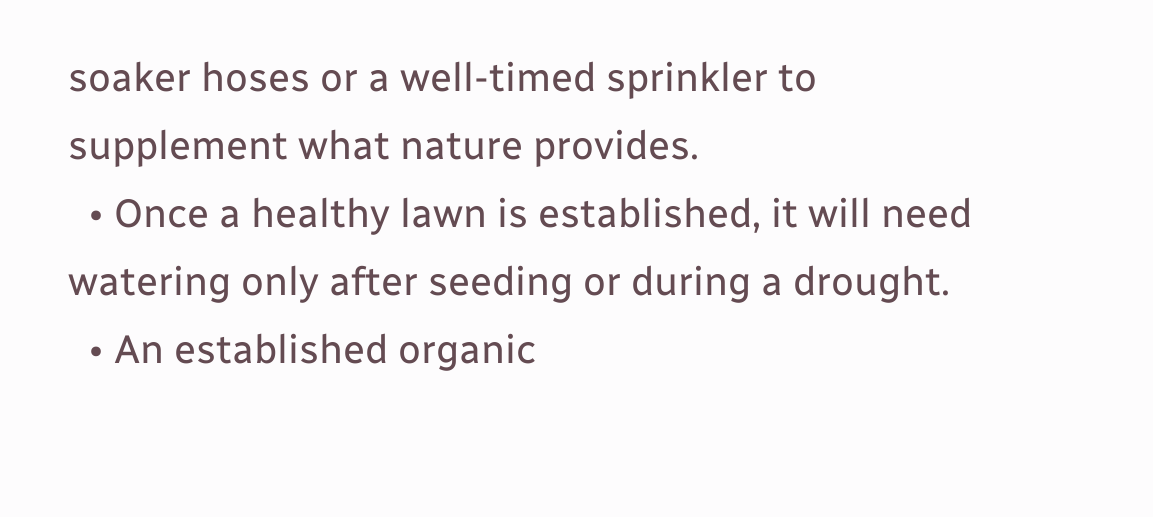soaker hoses or a well-timed sprinkler to supplement what nature provides.
  • Once a healthy lawn is established, it will need watering only after seeding or during a drought.
  • An established organic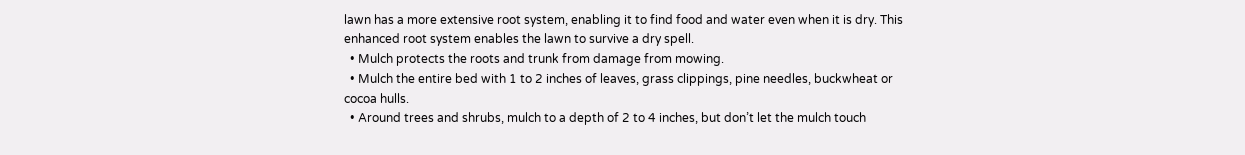lawn has a more extensive root system, enabling it to find food and water even when it is dry. This enhanced root system enables the lawn to survive a dry spell.
  • Mulch protects the roots and trunk from damage from mowing.
  • Mulch the entire bed with 1 to 2 inches of leaves, grass clippings, pine needles, buckwheat or cocoa hulls.
  • Around trees and shrubs, mulch to a depth of 2 to 4 inches, but don’t let the mulch touch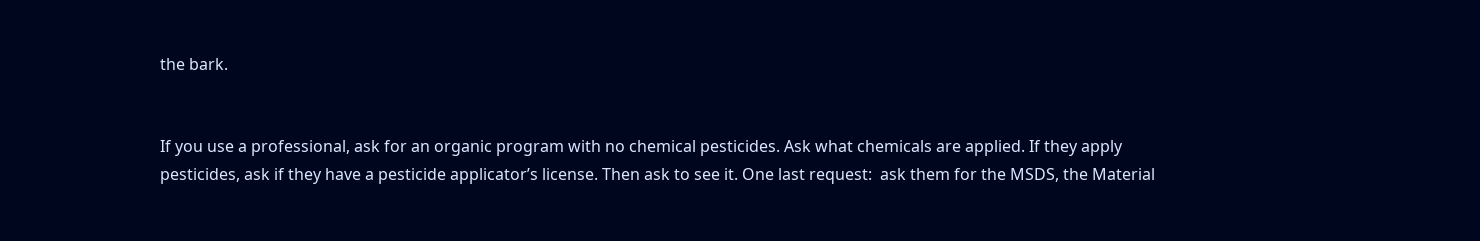the bark.


If you use a professional, ask for an organic program with no chemical pesticides. Ask what chemicals are applied. If they apply pesticides, ask if they have a pesticide applicator’s license. Then ask to see it. One last request:  ask them for the MSDS, the Material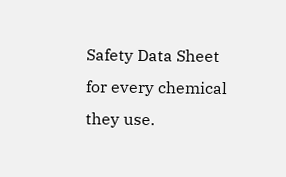Safety Data Sheet for every chemical they use.